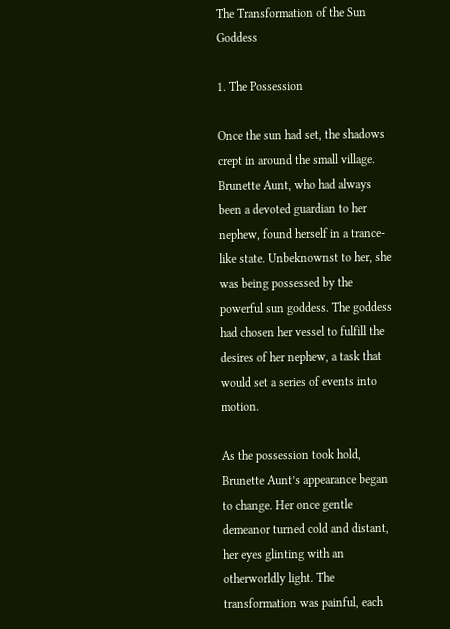The Transformation of the Sun Goddess

1. The Possession

Once the sun had set, the shadows crept in around the small village. Brunette Aunt, who had always been a devoted guardian to her nephew, found herself in a trance-like state. Unbeknownst to her, she was being possessed by the powerful sun goddess. The goddess had chosen her vessel to fulfill the desires of her nephew, a task that would set a series of events into motion.

As the possession took hold, Brunette Aunt’s appearance began to change. Her once gentle demeanor turned cold and distant, her eyes glinting with an otherworldly light. The transformation was painful, each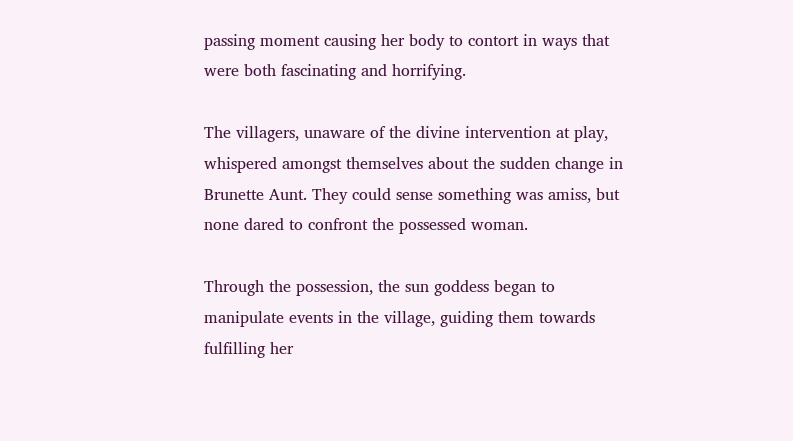passing moment causing her body to contort in ways that were both fascinating and horrifying.

The villagers, unaware of the divine intervention at play, whispered amongst themselves about the sudden change in Brunette Aunt. They could sense something was amiss, but none dared to confront the possessed woman.

Through the possession, the sun goddess began to manipulate events in the village, guiding them towards fulfilling her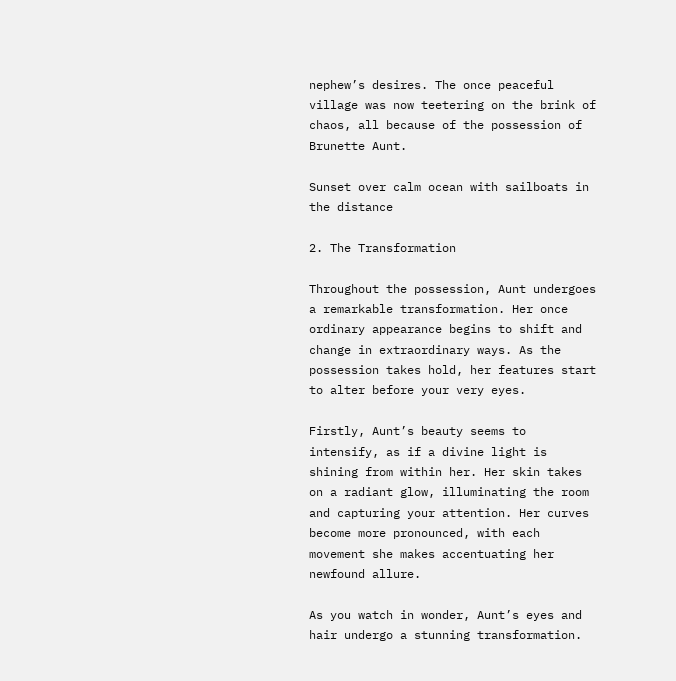nephew’s desires. The once peaceful village was now teetering on the brink of chaos, all because of the possession of Brunette Aunt.

Sunset over calm ocean with sailboats in the distance

2. The Transformation

Throughout the possession, Aunt undergoes a remarkable transformation. Her once ordinary appearance begins to shift and change in extraordinary ways. As the possession takes hold, her features start to alter before your very eyes.

Firstly, Aunt’s beauty seems to intensify, as if a divine light is shining from within her. Her skin takes on a radiant glow, illuminating the room and capturing your attention. Her curves become more pronounced, with each movement she makes accentuating her newfound allure.

As you watch in wonder, Aunt’s eyes and hair undergo a stunning transformation.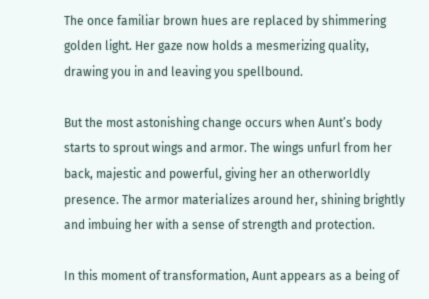The once familiar brown hues are replaced by shimmering golden light. Her gaze now holds a mesmerizing quality, drawing you in and leaving you spellbound.

But the most astonishing change occurs when Aunt’s body starts to sprout wings and armor. The wings unfurl from her back, majestic and powerful, giving her an otherworldly presence. The armor materializes around her, shining brightly and imbuing her with a sense of strength and protection.

In this moment of transformation, Aunt appears as a being of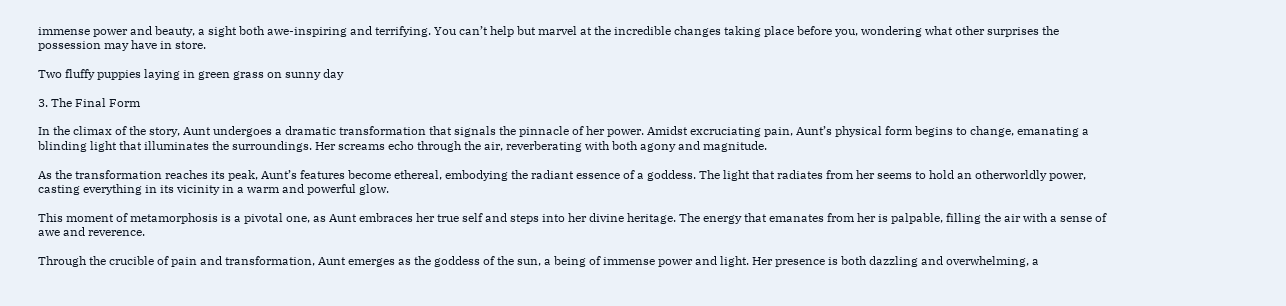immense power and beauty, a sight both awe-inspiring and terrifying. You can’t help but marvel at the incredible changes taking place before you, wondering what other surprises the possession may have in store.

Two fluffy puppies laying in green grass on sunny day

3. The Final Form

In the climax of the story, Aunt undergoes a dramatic transformation that signals the pinnacle of her power. Amidst excruciating pain, Aunt’s physical form begins to change, emanating a blinding light that illuminates the surroundings. Her screams echo through the air, reverberating with both agony and magnitude.

As the transformation reaches its peak, Aunt’s features become ethereal, embodying the radiant essence of a goddess. The light that radiates from her seems to hold an otherworldly power, casting everything in its vicinity in a warm and powerful glow.

This moment of metamorphosis is a pivotal one, as Aunt embraces her true self and steps into her divine heritage. The energy that emanates from her is palpable, filling the air with a sense of awe and reverence.

Through the crucible of pain and transformation, Aunt emerges as the goddess of the sun, a being of immense power and light. Her presence is both dazzling and overwhelming, a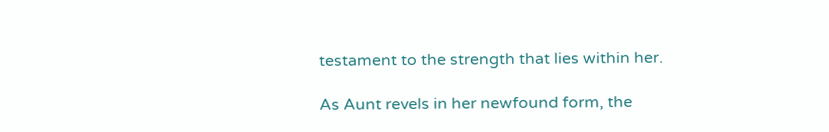testament to the strength that lies within her.

As Aunt revels in her newfound form, the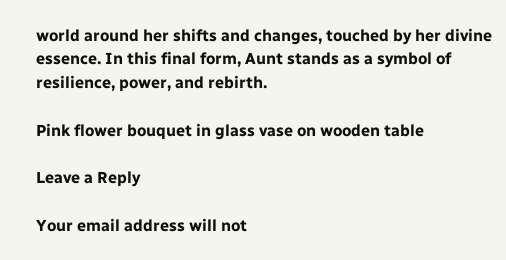world around her shifts and changes, touched by her divine essence. In this final form, Aunt stands as a symbol of resilience, power, and rebirth.

Pink flower bouquet in glass vase on wooden table

Leave a Reply

Your email address will not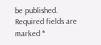be published. Required fields are marked *